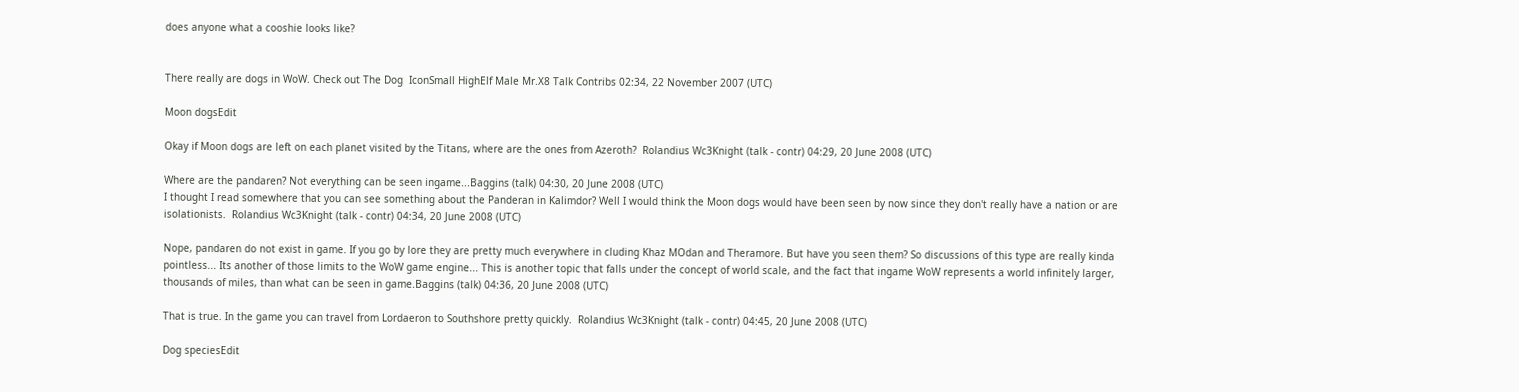does anyone what a cooshie looks like?


There really are dogs in WoW. Check out The Dog  IconSmall HighElf Male Mr.X8 Talk Contribs 02:34, 22 November 2007 (UTC)

Moon dogsEdit

Okay if Moon dogs are left on each planet visited by the Titans, where are the ones from Azeroth?  Rolandius Wc3Knight (talk - contr) 04:29, 20 June 2008 (UTC)

Where are the pandaren? Not everything can be seen ingame...Baggins (talk) 04:30, 20 June 2008 (UTC)
I thought I read somewhere that you can see something about the Panderan in Kalimdor? Well I would think the Moon dogs would have been seen by now since they don't really have a nation or are isolationists.  Rolandius Wc3Knight (talk - contr) 04:34, 20 June 2008 (UTC)

Nope, pandaren do not exist in game. If you go by lore they are pretty much everywhere in cluding Khaz MOdan and Theramore. But have you seen them? So discussions of this type are really kinda pointless... Its another of those limits to the WoW game engine... This is another topic that falls under the concept of world scale, and the fact that ingame WoW represents a world infinitely larger, thousands of miles, than what can be seen in game.Baggins (talk) 04:36, 20 June 2008 (UTC)

That is true. In the game you can travel from Lordaeron to Southshore pretty quickly.  Rolandius Wc3Knight (talk - contr) 04:45, 20 June 2008 (UTC)

Dog speciesEdit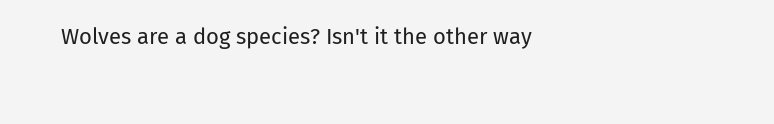Wolves are a dog species? Isn't it the other way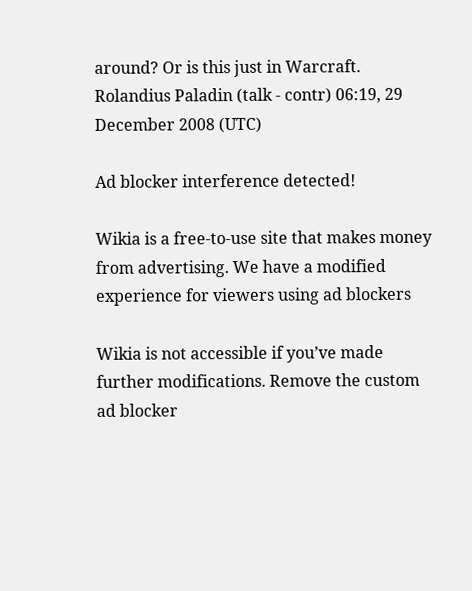around? Or is this just in Warcraft. Rolandius Paladin (talk - contr) 06:19, 29 December 2008 (UTC)

Ad blocker interference detected!

Wikia is a free-to-use site that makes money from advertising. We have a modified experience for viewers using ad blockers

Wikia is not accessible if you’ve made further modifications. Remove the custom ad blocker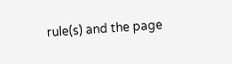rule(s) and the page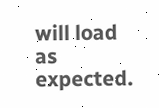will load as expected.